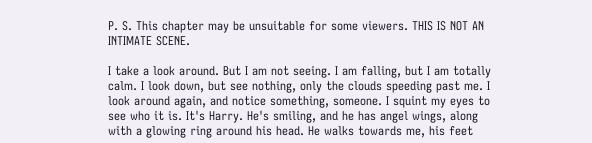P. S. This chapter may be unsuitable for some viewers. THIS IS NOT AN INTIMATE SCENE.

I take a look around. But I am not seeing. I am falling, but I am totally calm. I look down, but see nothing, only the clouds speeding past me. I look around again, and notice something, someone. I squint my eyes to see who it is. It's Harry. He's smiling, and he has angel wings, along with a glowing ring around his head. He walks towards me, his feet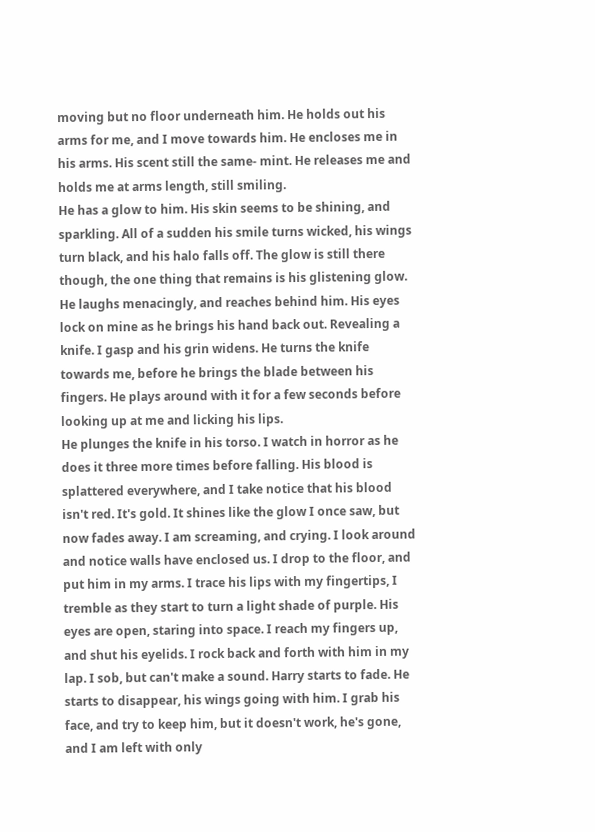moving but no floor underneath him. He holds out his arms for me, and I move towards him. He encloses me in his arms. His scent still the same- mint. He releases me and holds me at arms length, still smiling.
He has a glow to him. His skin seems to be shining, and sparkling. All of a sudden his smile turns wicked, his wings turn black, and his halo falls off. The glow is still there though, the one thing that remains is his glistening glow. He laughs menacingly, and reaches behind him. His eyes lock on mine as he brings his hand back out. Revealing a knife. I gasp and his grin widens. He turns the knife towards me, before he brings the blade between his fingers. He plays around with it for a few seconds before looking up at me and licking his lips.
He plunges the knife in his torso. I watch in horror as he does it three more times before falling. His blood is splattered everywhere, and I take notice that his blood isn't red. It's gold. It shines like the glow I once saw, but now fades away. I am screaming, and crying. I look around and notice walls have enclosed us. I drop to the floor, and put him in my arms. I trace his lips with my fingertips, I tremble as they start to turn a light shade of purple. His eyes are open, staring into space. I reach my fingers up, and shut his eyelids. I rock back and forth with him in my lap. I sob, but can't make a sound. Harry starts to fade. He starts to disappear, his wings going with him. I grab his face, and try to keep him, but it doesn't work, he's gone, and I am left with only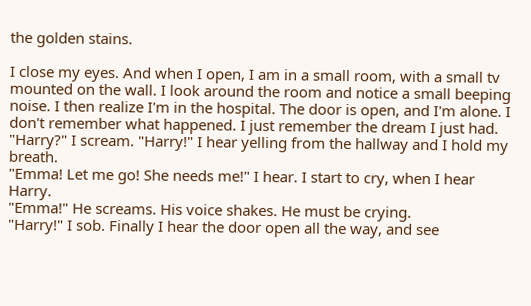the golden stains.

I close my eyes. And when I open, I am in a small room, with a small tv mounted on the wall. I look around the room and notice a small beeping noise. I then realize I'm in the hospital. The door is open, and I'm alone. I don't remember what happened. I just remember the dream I just had.
"Harry?" I scream. "Harry!" I hear yelling from the hallway and I hold my breath.
"Emma! Let me go! She needs me!" I hear. I start to cry, when I hear Harry.
"Emma!" He screams. His voice shakes. He must be crying.
"Harry!" I sob. Finally I hear the door open all the way, and see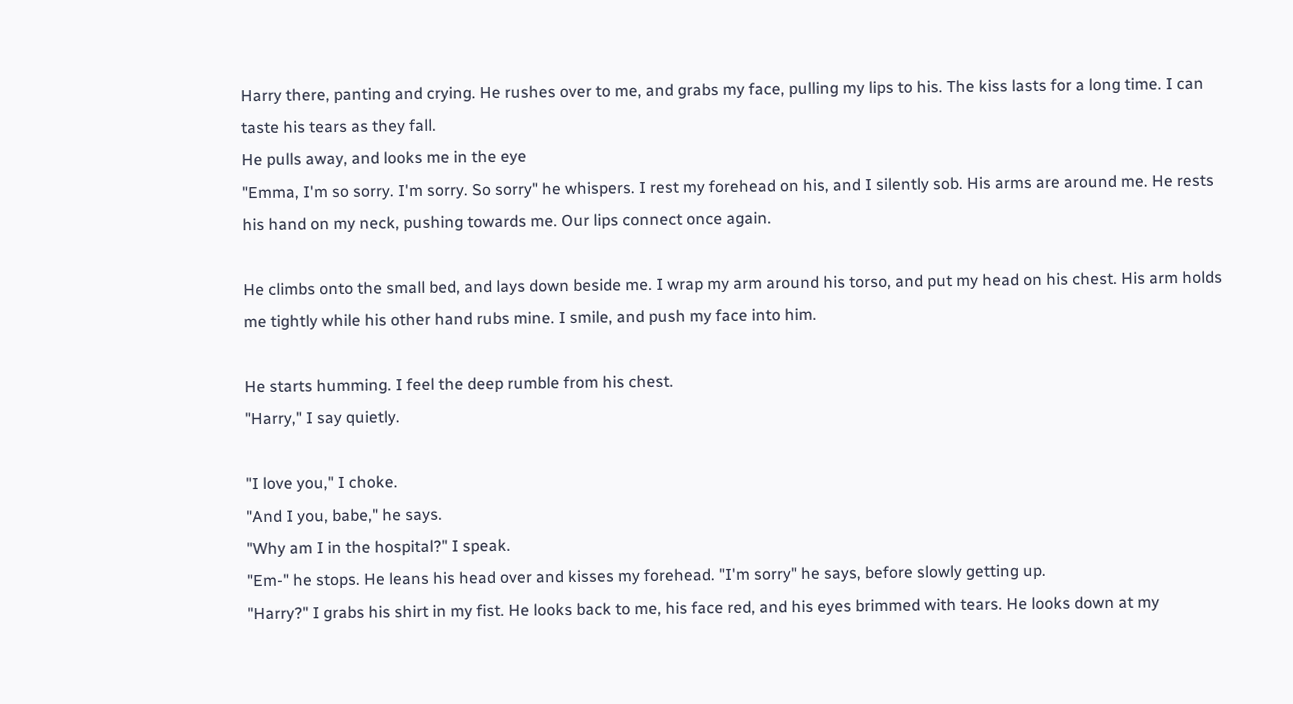Harry there, panting and crying. He rushes over to me, and grabs my face, pulling my lips to his. The kiss lasts for a long time. I can taste his tears as they fall.
He pulls away, and looks me in the eye
"Emma, I'm so sorry. I'm sorry. So sorry" he whispers. I rest my forehead on his, and I silently sob. His arms are around me. He rests his hand on my neck, pushing towards me. Our lips connect once again.

He climbs onto the small bed, and lays down beside me. I wrap my arm around his torso, and put my head on his chest. His arm holds me tightly while his other hand rubs mine. I smile, and push my face into him.

He starts humming. I feel the deep rumble from his chest.
"Harry," I say quietly.

"I love you," I choke.
"And I you, babe," he says.
"Why am I in the hospital?" I speak.
"Em-" he stops. He leans his head over and kisses my forehead. "I'm sorry" he says, before slowly getting up.
"Harry?" I grabs his shirt in my fist. He looks back to me, his face red, and his eyes brimmed with tears. He looks down at my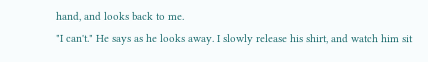hand, and looks back to me.
"I can't." He says as he looks away. I slowly release his shirt, and watch him sit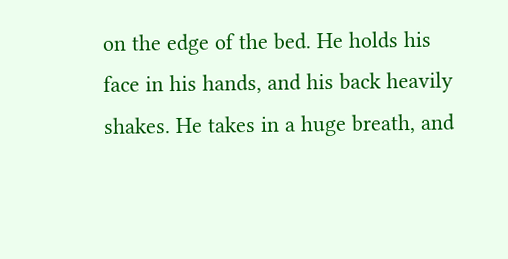on the edge of the bed. He holds his face in his hands, and his back heavily shakes. He takes in a huge breath, and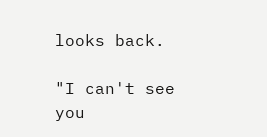looks back.

"I can't see you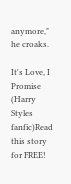anymore," he croaks.

It's Love, I Promise (Harry Styles fanfic)Read this story for FREE!